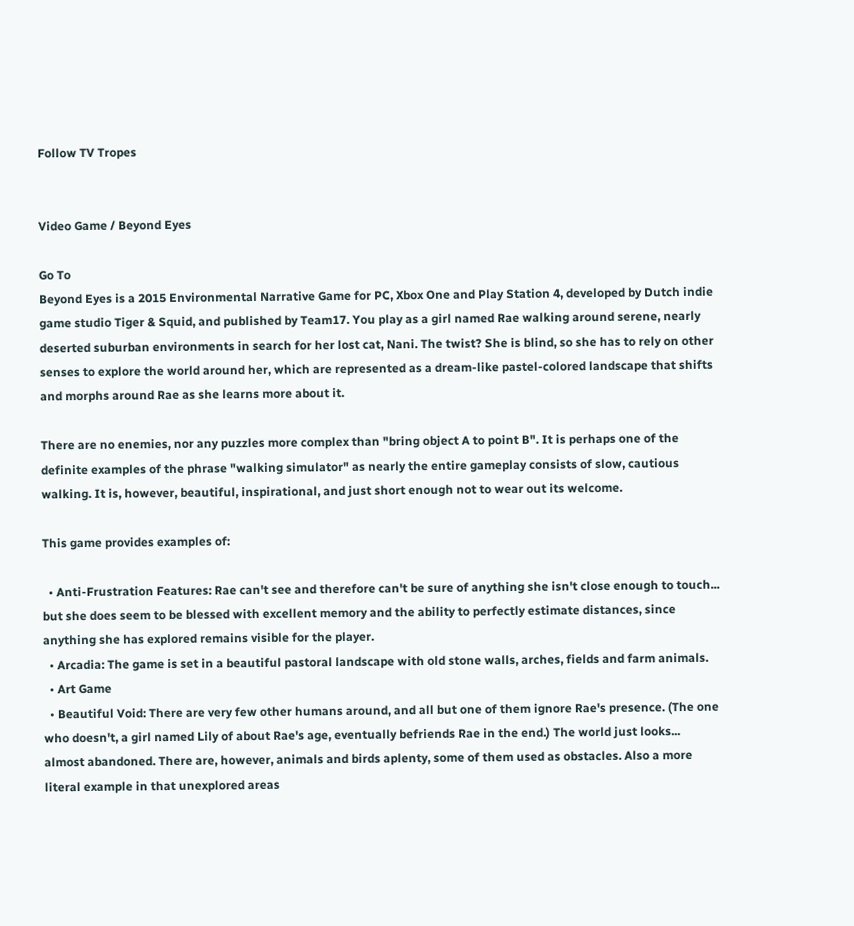Follow TV Tropes


Video Game / Beyond Eyes

Go To
Beyond Eyes is a 2015 Environmental Narrative Game for PC, Xbox One and Play Station 4, developed by Dutch indie game studio Tiger & Squid, and published by Team17. You play as a girl named Rae walking around serene, nearly deserted suburban environments in search for her lost cat, Nani. The twist? She is blind, so she has to rely on other senses to explore the world around her, which are represented as a dream-like pastel-colored landscape that shifts and morphs around Rae as she learns more about it.

There are no enemies, nor any puzzles more complex than "bring object A to point B". It is perhaps one of the definite examples of the phrase "walking simulator" as nearly the entire gameplay consists of slow, cautious walking. It is, however, beautiful, inspirational, and just short enough not to wear out its welcome.

This game provides examples of:

  • Anti-Frustration Features: Rae can't see and therefore can't be sure of anything she isn't close enough to touch... but she does seem to be blessed with excellent memory and the ability to perfectly estimate distances, since anything she has explored remains visible for the player.
  • Arcadia: The game is set in a beautiful pastoral landscape with old stone walls, arches, fields and farm animals.
  • Art Game
  • Beautiful Void: There are very few other humans around, and all but one of them ignore Rae's presence. (The one who doesn't, a girl named Lily of about Rae's age, eventually befriends Rae in the end.) The world just looks... almost abandoned. There are, however, animals and birds aplenty, some of them used as obstacles. Also a more literal example in that unexplored areas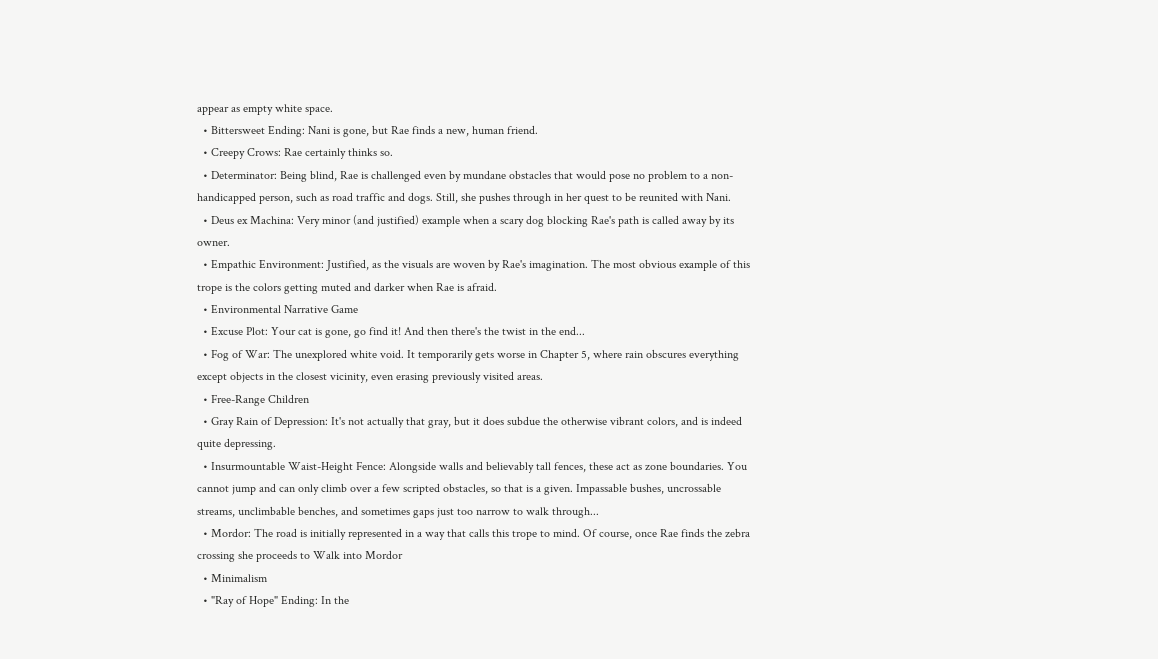appear as empty white space.
  • Bittersweet Ending: Nani is gone, but Rae finds a new, human friend.
  • Creepy Crows: Rae certainly thinks so.
  • Determinator: Being blind, Rae is challenged even by mundane obstacles that would pose no problem to a non-handicapped person, such as road traffic and dogs. Still, she pushes through in her quest to be reunited with Nani.
  • Deus ex Machina: Very minor (and justified) example when a scary dog blocking Rae's path is called away by its owner.
  • Empathic Environment: Justified, as the visuals are woven by Rae's imagination. The most obvious example of this trope is the colors getting muted and darker when Rae is afraid.
  • Environmental Narrative Game
  • Excuse Plot: Your cat is gone, go find it! And then there's the twist in the end...
  • Fog of War: The unexplored white void. It temporarily gets worse in Chapter 5, where rain obscures everything except objects in the closest vicinity, even erasing previously visited areas.
  • Free-Range Children
  • Gray Rain of Depression: It's not actually that gray, but it does subdue the otherwise vibrant colors, and is indeed quite depressing.
  • Insurmountable Waist-Height Fence: Alongside walls and believably tall fences, these act as zone boundaries. You cannot jump and can only climb over a few scripted obstacles, so that is a given. Impassable bushes, uncrossable streams, unclimbable benches, and sometimes gaps just too narrow to walk through...
  • Mordor: The road is initially represented in a way that calls this trope to mind. Of course, once Rae finds the zebra crossing she proceeds to Walk into Mordor
  • Minimalism
  • "Ray of Hope" Ending: In the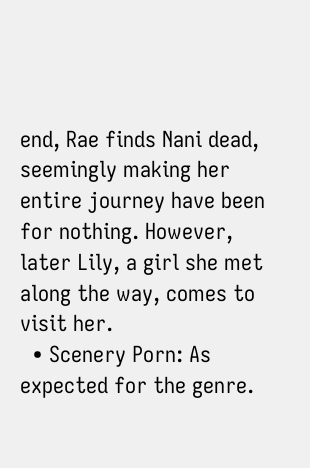end, Rae finds Nani dead, seemingly making her entire journey have been for nothing. However, later Lily, a girl she met along the way, comes to visit her.
  • Scenery Porn: As expected for the genre.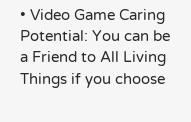• Video Game Caring Potential: You can be a Friend to All Living Things if you choose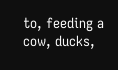to, feeding a cow, ducks,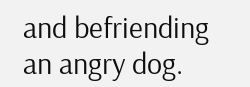and befriending an angry dog.